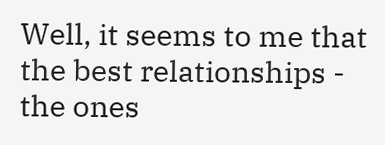Well, it seems to me that the best relationships - the ones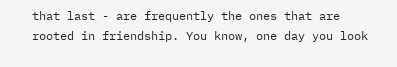that last - are frequently the ones that are rooted in friendship. You know, one day you look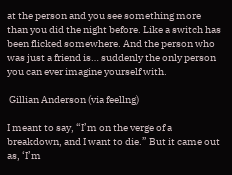at the person and you see something more than you did the night before. Like a switch has been flicked somewhere. And the person who was just a friend is… suddenly the only person you can ever imagine yourself with.

 Gillian Anderson (via feellng)

I meant to say, “I’m on the verge of a breakdown, and I want to die.” But it came out as, ‘I’m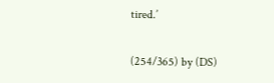tired.’

(254/365) by (DS)